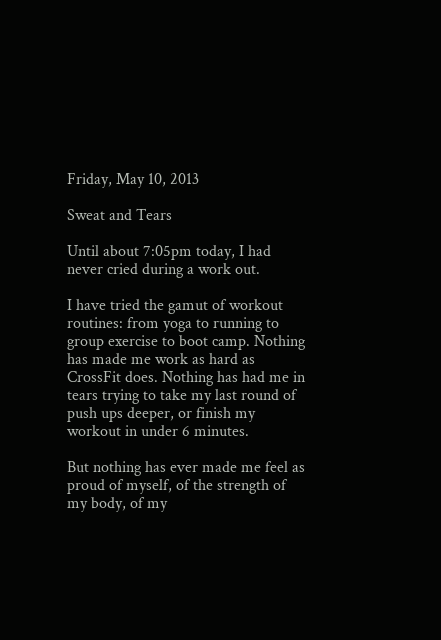Friday, May 10, 2013

Sweat and Tears

Until about 7:05pm today, I had never cried during a work out.

I have tried the gamut of workout routines: from yoga to running to group exercise to boot camp. Nothing has made me work as hard as CrossFit does. Nothing has had me in tears trying to take my last round of push ups deeper, or finish my workout in under 6 minutes.

But nothing has ever made me feel as proud of myself, of the strength of my body, of my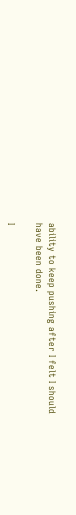ability to keep pushing after I felt I should have been done.

I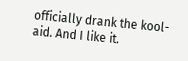officially drank the kool-aid. And I like it.